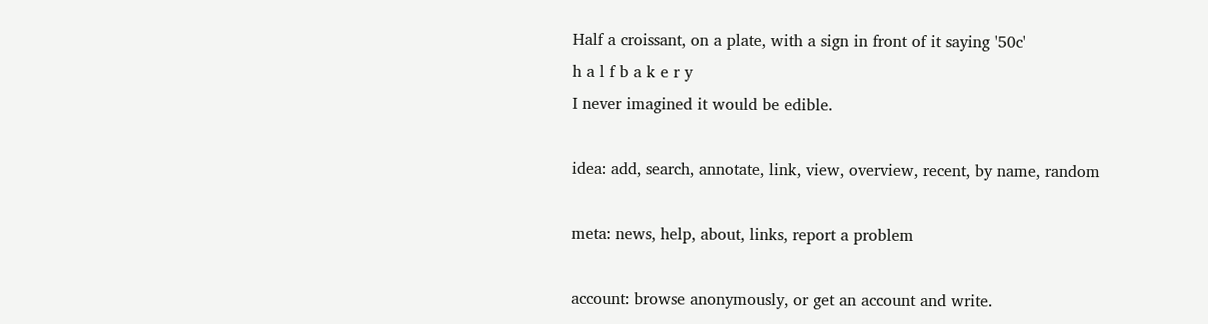Half a croissant, on a plate, with a sign in front of it saying '50c'
h a l f b a k e r y
I never imagined it would be edible.

idea: add, search, annotate, link, view, overview, recent, by name, random

meta: news, help, about, links, report a problem

account: browse anonymously, or get an account and write.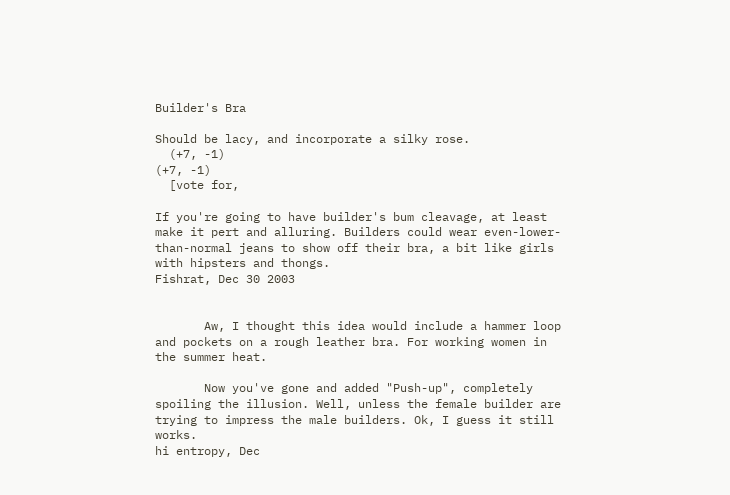Builder's Bra

Should be lacy, and incorporate a silky rose.
  (+7, -1)
(+7, -1)
  [vote for,

If you're going to have builder's bum cleavage, at least make it pert and alluring. Builders could wear even-lower-than-normal jeans to show off their bra, a bit like girls with hipsters and thongs.
Fishrat, Dec 30 2003


       Aw, I thought this idea would include a hammer loop and pockets on a rough leather bra. For working women in the summer heat.

       Now you've gone and added "Push-up", completely spoiling the illusion. Well, unless the female builder are trying to impress the male builders. Ok, I guess it still works.
hi entropy, Dec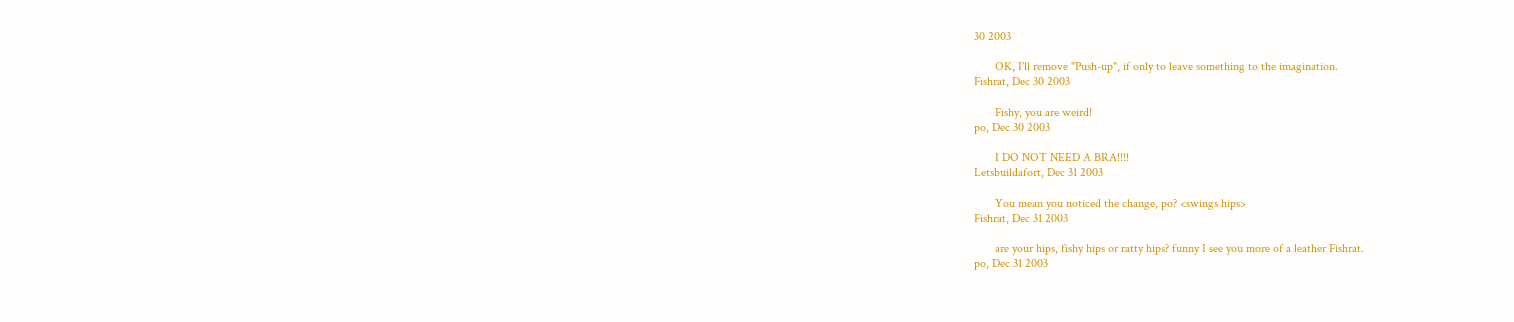30 2003

       OK, I'll remove "Push-up", if only to leave something to the imagination.
Fishrat, Dec 30 2003

       Fishy, you are weird!
po, Dec 30 2003

       I DO NOT NEED A BRA!!!!
Letsbuildafort, Dec 31 2003

       You mean you noticed the change, po? <swings hips>
Fishrat, Dec 31 2003

       are your hips, fishy hips or ratty hips? funny I see you more of a leather Fishrat.
po, Dec 31 2003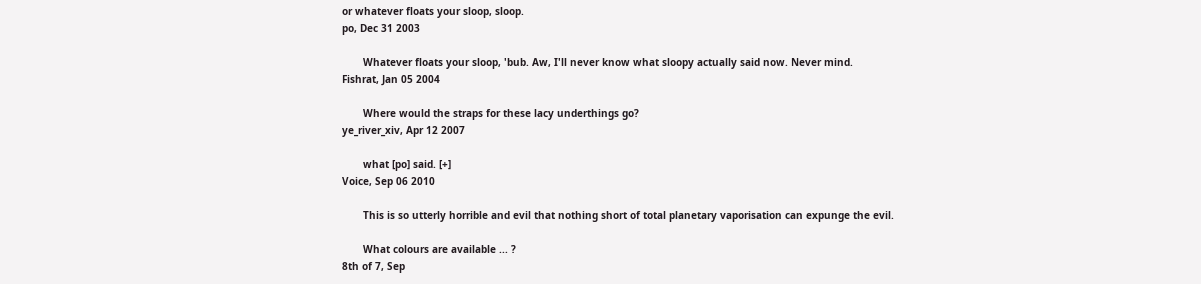or whatever floats your sloop, sloop.
po, Dec 31 2003

       Whatever floats your sloop, 'bub. Aw, I'll never know what sloopy actually said now. Never mind.
Fishrat, Jan 05 2004

       Where would the straps for these lacy underthings go?
ye_river_xiv, Apr 12 2007

       what [po] said. [+]
Voice, Sep 06 2010

       This is so utterly horrible and evil that nothing short of total planetary vaporisation can expunge the evil.

       What colours are available ... ?
8th of 7, Sep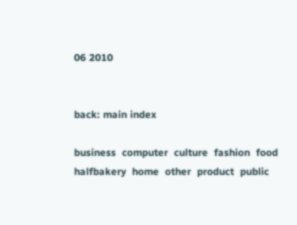06 2010


back: main index

business  computer  culture  fashion  food  halfbakery  home  other  product  public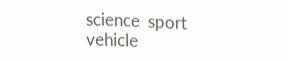science  sport  vehicle